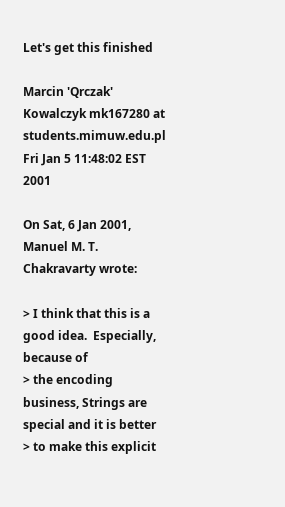Let's get this finished

Marcin 'Qrczak' Kowalczyk mk167280 at students.mimuw.edu.pl
Fri Jan 5 11:48:02 EST 2001

On Sat, 6 Jan 2001, Manuel M. T. Chakravarty wrote:

> I think that this is a good idea.  Especially, because of
> the encoding business, Strings are special and it is better
> to make this explicit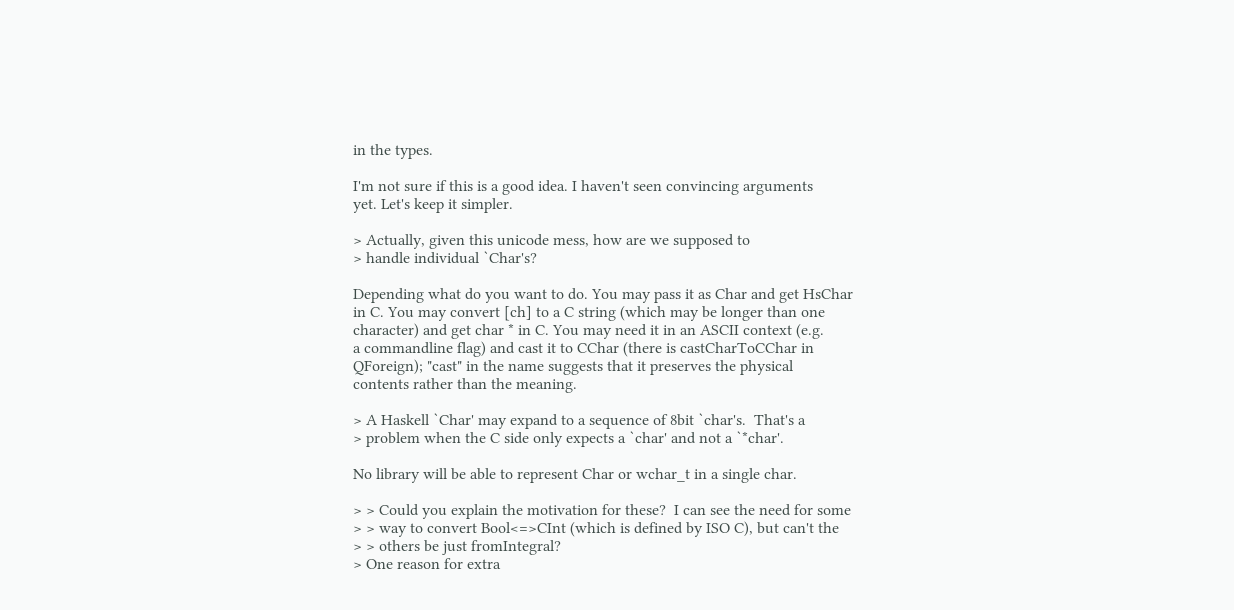in the types.

I'm not sure if this is a good idea. I haven't seen convincing arguments
yet. Let's keep it simpler.

> Actually, given this unicode mess, how are we supposed to
> handle individual `Char's?

Depending what do you want to do. You may pass it as Char and get HsChar
in C. You may convert [ch] to a C string (which may be longer than one
character) and get char * in C. You may need it in an ASCII context (e.g.
a commandline flag) and cast it to CChar (there is castCharToCChar in
QForeign); "cast" in the name suggests that it preserves the physical
contents rather than the meaning.

> A Haskell `Char' may expand to a sequence of 8bit `char's.  That's a
> problem when the C side only expects a `char' and not a `*char'.

No library will be able to represent Char or wchar_t in a single char.

> > Could you explain the motivation for these?  I can see the need for some
> > way to convert Bool<=>CInt (which is defined by ISO C), but can't the
> > others be just fromIntegral?
> One reason for extra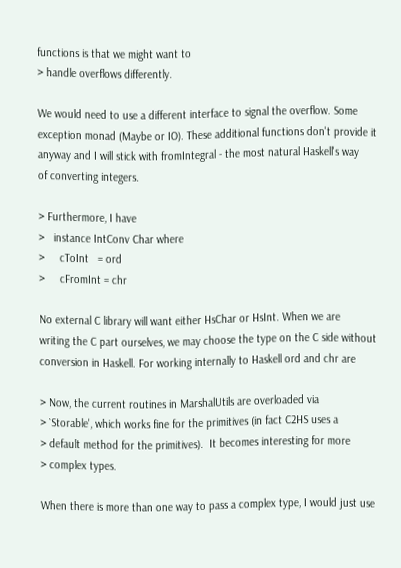functions is that we might want to
> handle overflows differently.

We would need to use a different interface to signal the overflow. Some
exception monad (Maybe or IO). These additional functions don't provide it
anyway and I will stick with fromIntegral - the most natural Haskell's way
of converting integers.

> Furthermore, I have
>   instance IntConv Char where
>     cToInt   = ord
>     cFromInt = chr

No external C library will want either HsChar or HsInt. When we are
writing the C part ourselves, we may choose the type on the C side without
conversion in Haskell. For working internally to Haskell ord and chr are

> Now, the current routines in MarshalUtils are overloaded via
> `Storable', which works fine for the primitives (in fact C2HS uses a
> default method for the primitives).  It becomes interesting for more
> complex types.

When there is more than one way to pass a complex type, I would just use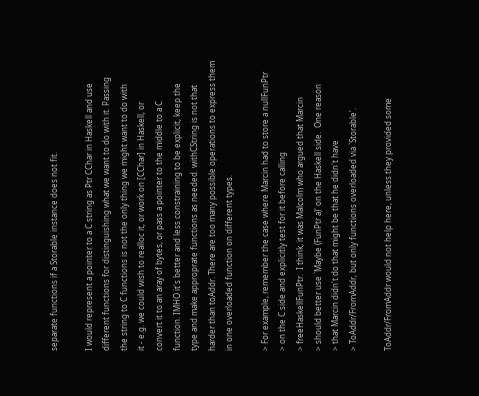separate functions if a Storable instance does not fit.

I would represent a pointer to a C string as Ptr CChar in Haskell and use
different functions for distinguishing what we want to do with it. Passing
the string to C functions is not the only thing we might want to do with
it - e.g. we could wish to realloc it, or work on [CChar] in Haskell, or
convert it to an aray of bytes, or pass a pointer to the middle to a C
function. IMHO it's better and less constraining to be explicit, keep the
type and make approprate functions as needed. withCString is not that
harder than toAddr. There are too many possible operations to express them
in one overloaded function on different types.

> For example, remember the case where Marcin had to store a nullFunPtr
> on the C side and explicitly test for it before calling
> freeHaskellFunPtr.  I think, it was Malcolm who argued that Marcin
> should better use `Maybe (FunPtr a)' on the Haskell side.  One reason
> that Marcin didn't do that might be that he didn't have
> ToAddr/FromAddr, but only functions overloaded via `Storable'.

ToAddr/FromAddr would not help here, unless they provided some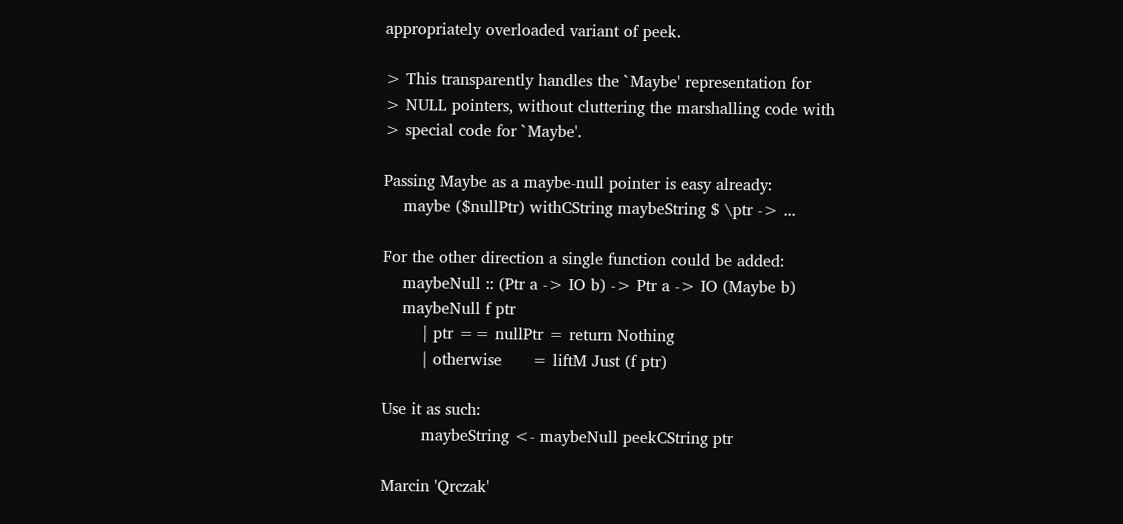appropriately overloaded variant of peek.

> This transparently handles the `Maybe' representation for
> NULL pointers, without cluttering the marshalling code with
> special code for `Maybe'.

Passing Maybe as a maybe-null pointer is easy already:
    maybe ($nullPtr) withCString maybeString $ \ptr -> ...

For the other direction a single function could be added:
    maybeNull :: (Ptr a -> IO b) -> Ptr a -> IO (Maybe b)
    maybeNull f ptr
        | ptr == nullPtr = return Nothing
        | otherwise      = liftM Just (f ptr)

Use it as such:
        maybeString <- maybeNull peekCString ptr

Marcin 'Qrczak'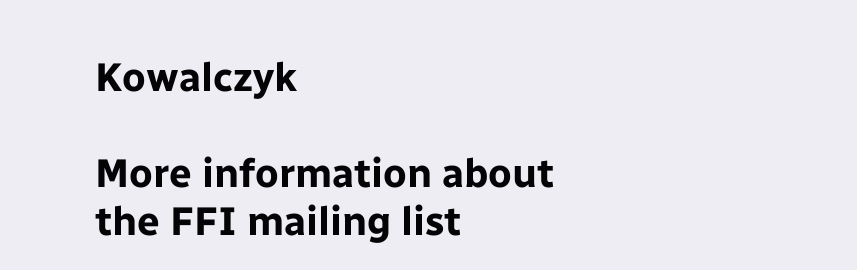Kowalczyk

More information about the FFI mailing list